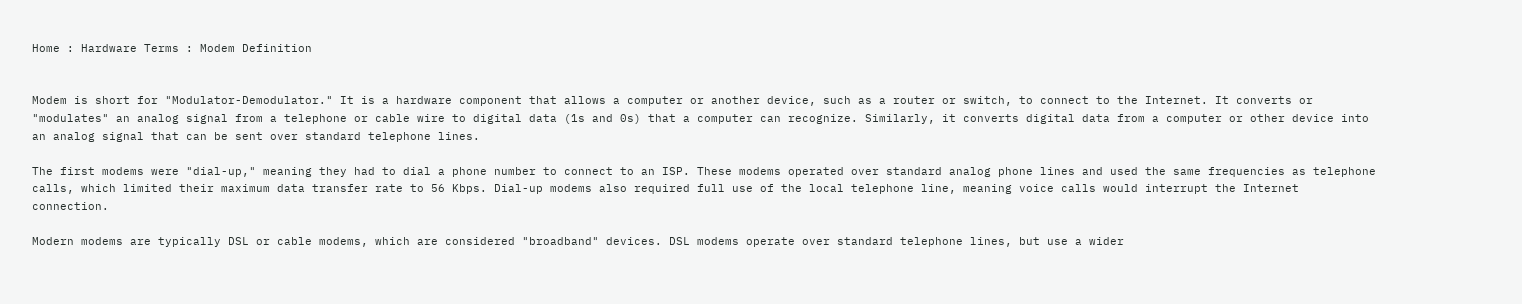Home : Hardware Terms : Modem Definition


Modem is short for "Modulator-Demodulator." It is a hardware component that allows a computer or another device, such as a router or switch, to connect to the Internet. It converts or "modulates" an analog signal from a telephone or cable wire to digital data (1s and 0s) that a computer can recognize. Similarly, it converts digital data from a computer or other device into an analog signal that can be sent over standard telephone lines.

The first modems were "dial-up," meaning they had to dial a phone number to connect to an ISP. These modems operated over standard analog phone lines and used the same frequencies as telephone calls, which limited their maximum data transfer rate to 56 Kbps. Dial-up modems also required full use of the local telephone line, meaning voice calls would interrupt the Internet connection.

Modern modems are typically DSL or cable modems, which are considered "broadband" devices. DSL modems operate over standard telephone lines, but use a wider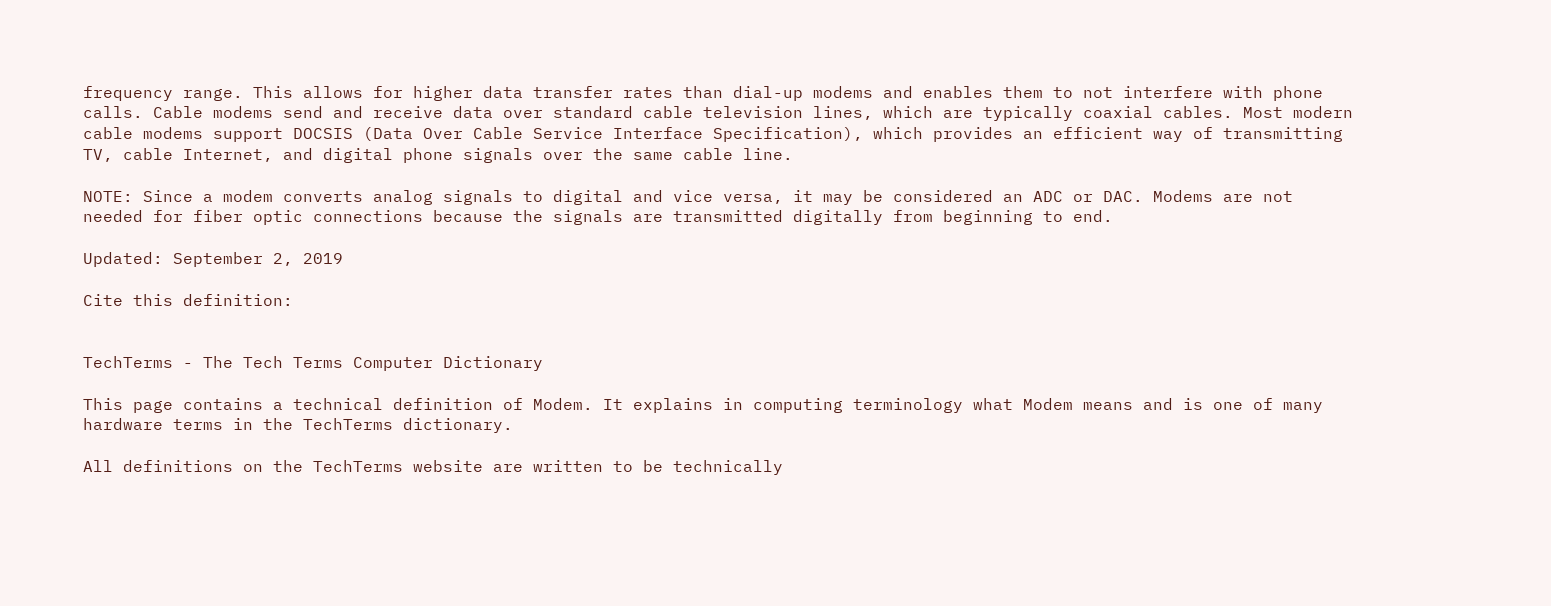frequency range. This allows for higher data transfer rates than dial-up modems and enables them to not interfere with phone calls. Cable modems send and receive data over standard cable television lines, which are typically coaxial cables. Most modern cable modems support DOCSIS (Data Over Cable Service Interface Specification), which provides an efficient way of transmitting TV, cable Internet, and digital phone signals over the same cable line.

NOTE: Since a modem converts analog signals to digital and vice versa, it may be considered an ADC or DAC. Modems are not needed for fiber optic connections because the signals are transmitted digitally from beginning to end.

Updated: September 2, 2019

Cite this definition:


TechTerms - The Tech Terms Computer Dictionary

This page contains a technical definition of Modem. It explains in computing terminology what Modem means and is one of many hardware terms in the TechTerms dictionary.

All definitions on the TechTerms website are written to be technically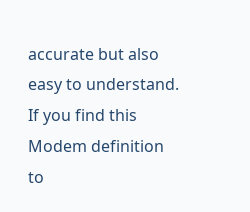accurate but also easy to understand. If you find this Modem definition to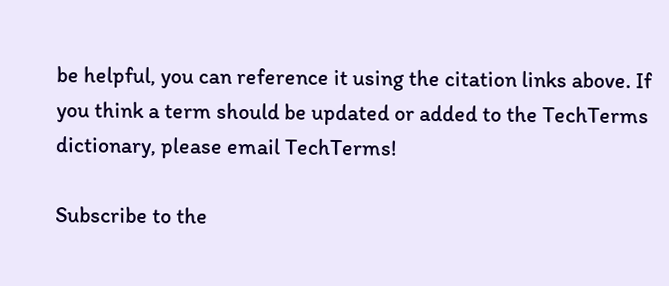be helpful, you can reference it using the citation links above. If you think a term should be updated or added to the TechTerms dictionary, please email TechTerms!

Subscribe to the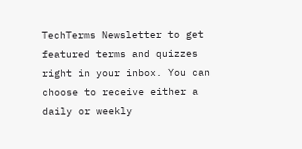TechTerms Newsletter to get featured terms and quizzes right in your inbox. You can choose to receive either a daily or weekly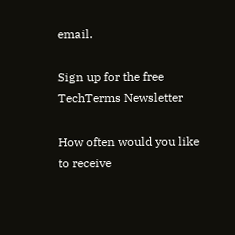email.

Sign up for the free TechTerms Newsletter

How often would you like to receive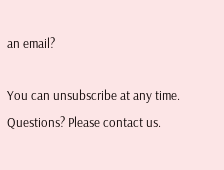an email?

You can unsubscribe at any time.
Questions? Please contact us.